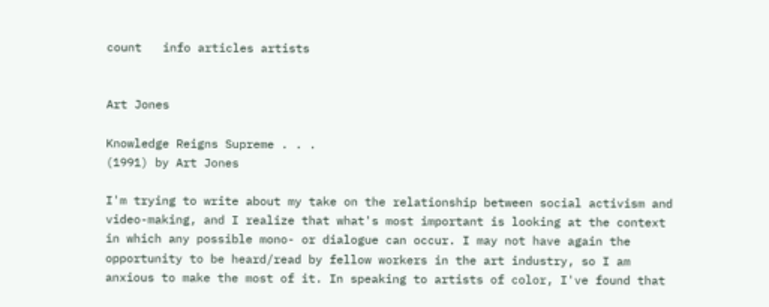count   info articles artists


Art Jones

Knowledge Reigns Supreme . . .
(1991) by Art Jones

I'm trying to write about my take on the relationship between social activism and video-making, and I realize that what's most important is looking at the context in which any possible mono- or dialogue can occur. I may not have again the opportunity to be heard/read by fellow workers in the art industry, so I am anxious to make the most of it. In speaking to artists of color, I've found that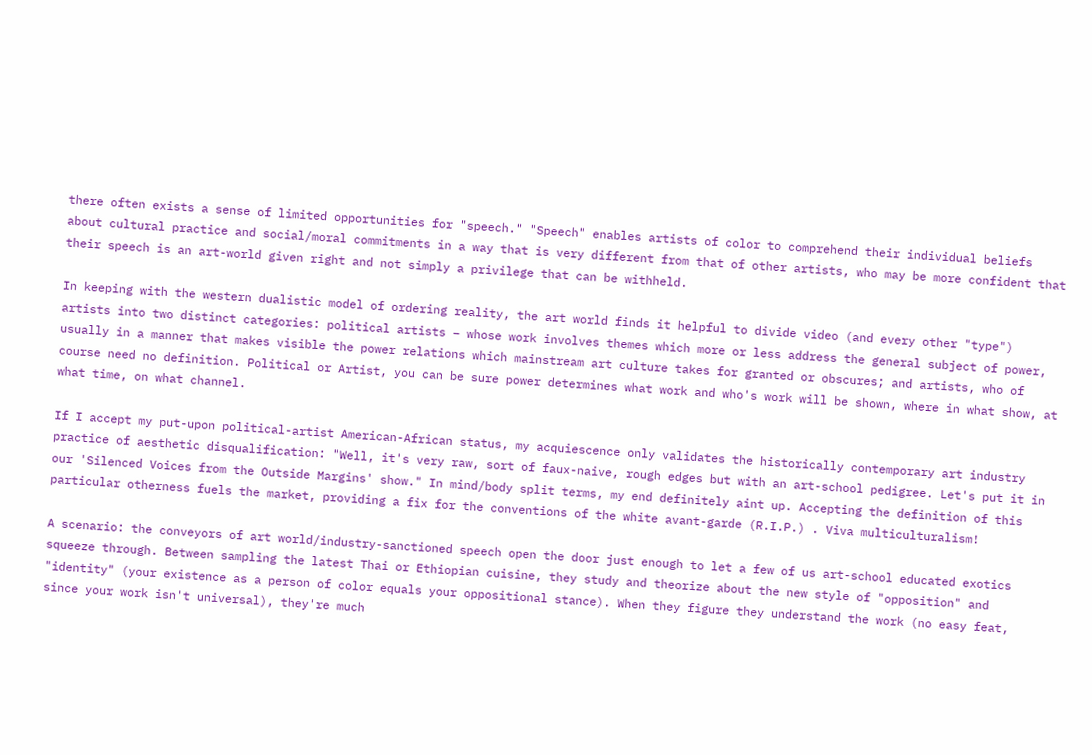there often exists a sense of limited opportunities for "speech." "Speech" enables artists of color to comprehend their individual beliefs about cultural practice and social/moral commitments in a way that is very different from that of other artists, who may be more confident that their speech is an art-world given right and not simply a privilege that can be withheld.

In keeping with the western dualistic model of ordering reality, the art world finds it helpful to divide video (and every other "type") artists into two distinct categories: political artists – whose work involves themes which more or less address the general subject of power, usually in a manner that makes visible the power relations which mainstream art culture takes for granted or obscures; and artists, who of course need no definition. Political or Artist, you can be sure power determines what work and who's work will be shown, where in what show, at what time, on what channel.

If I accept my put-upon political-artist American-African status, my acquiescence only validates the historically contemporary art industry practice of aesthetic disqualification: "Well, it's very raw, sort of faux-naive, rough edges but with an art-school pedigree. Let's put it in our 'Silenced Voices from the Outside Margins' show." In mind/body split terms, my end definitely aint up. Accepting the definition of this particular otherness fuels the market, providing a fix for the conventions of the white avant-garde (R.I.P.) . Viva multiculturalism!

A scenario: the conveyors of art world/industry-sanctioned speech open the door just enough to let a few of us art-school educated exotics squeeze through. Between sampling the latest Thai or Ethiopian cuisine, they study and theorize about the new style of "opposition" and "identity" (your existence as a person of color equals your oppositional stance). When they figure they understand the work (no easy feat, since your work isn't universal), they're much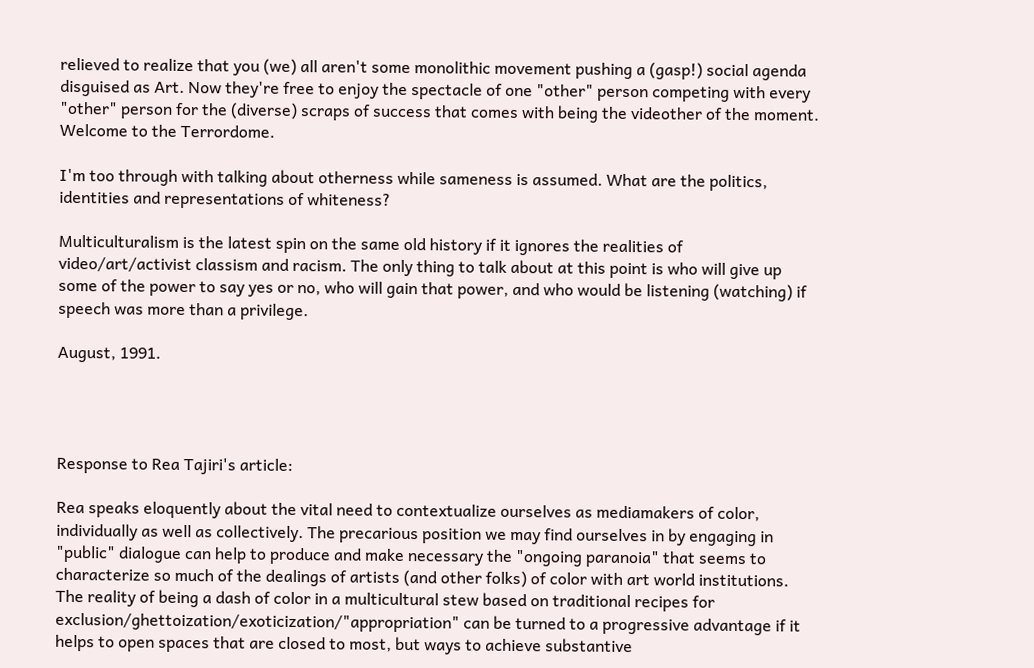relieved to realize that you (we) all aren't some monolithic movement pushing a (gasp!) social agenda disguised as Art. Now they're free to enjoy the spectacle of one "other" person competing with every "other" person for the (diverse) scraps of success that comes with being the videother of the moment. Welcome to the Terrordome.

I'm too through with talking about otherness while sameness is assumed. What are the politics, identities and representations of whiteness?

Multiculturalism is the latest spin on the same old history if it ignores the realities of video/art/activist classism and racism. The only thing to talk about at this point is who will give up some of the power to say yes or no, who will gain that power, and who would be listening (watching) if speech was more than a privilege.

August, 1991.




Response to Rea Tajiri's article:

Rea speaks eloquently about the vital need to contextualize ourselves as mediamakers of color, individually as well as collectively. The precarious position we may find ourselves in by engaging in "public" dialogue can help to produce and make necessary the "ongoing paranoia" that seems to characterize so much of the dealings of artists (and other folks) of color with art world institutions. The reality of being a dash of color in a multicultural stew based on traditional recipes for exclusion/ghettoization/exoticization/"appropriation" can be turned to a progressive advantage if it helps to open spaces that are closed to most, but ways to achieve substantive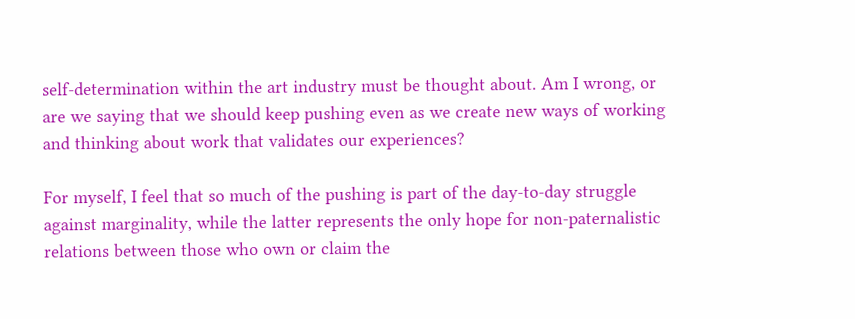self-determination within the art industry must be thought about. Am I wrong, or are we saying that we should keep pushing even as we create new ways of working and thinking about work that validates our experiences?

For myself, I feel that so much of the pushing is part of the day-to-day struggle against marginality, while the latter represents the only hope for non-paternalistic relations between those who own or claim the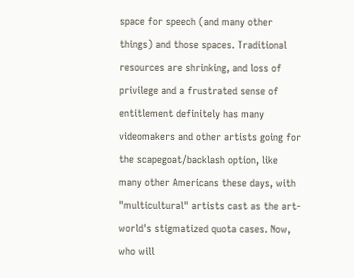space for speech (and many other things) and those spaces. Traditional resources are shrinking, and loss of privilege and a frustrated sense of entitlement definitely has many videomakers and other artists going for the scapegoat/backlash option, like many other Americans these days, with "multicultural" artists cast as the art-world's stigmatized quota cases. Now, who will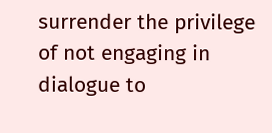surrender the privilege of not engaging in dialogue to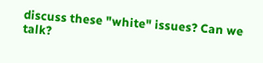discuss these "white" issues? Can we talk?